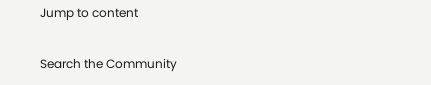Jump to content

Search the Community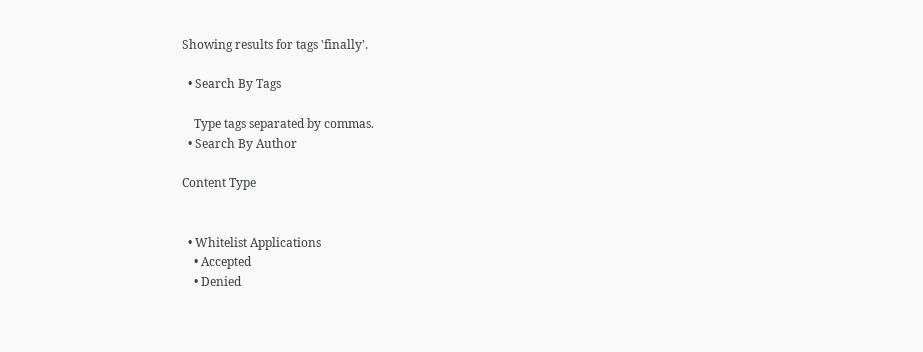Showing results for tags 'finally'.

  • Search By Tags

    Type tags separated by commas.
  • Search By Author

Content Type


  • Whitelist Applications
    • Accepted
    • Denied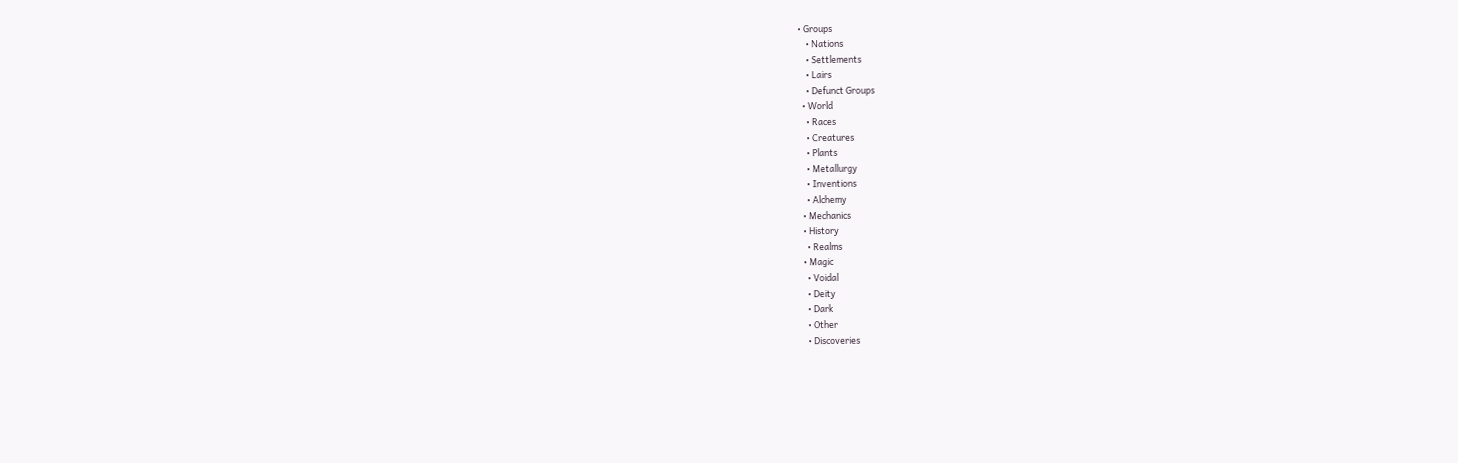• Groups
    • Nations
    • Settlements
    • Lairs
    • Defunct Groups
  • World
    • Races
    • Creatures
    • Plants
    • Metallurgy
    • Inventions
    • Alchemy
  • Mechanics
  • History
    • Realms
  • Magic
    • Voidal
    • Deity
    • Dark
    • Other
    • Discoveries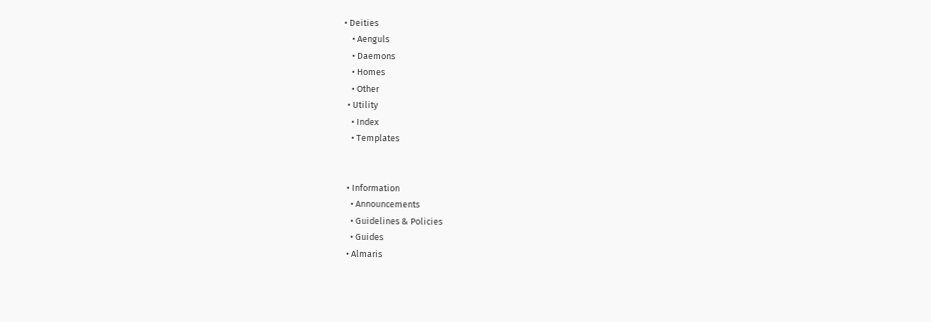• Deities
    • Aenguls
    • Daemons
    • Homes
    • Other
  • Utility
    • Index
    • Templates


  • Information
    • Announcements
    • Guidelines & Policies
    • Guides
  • Almaris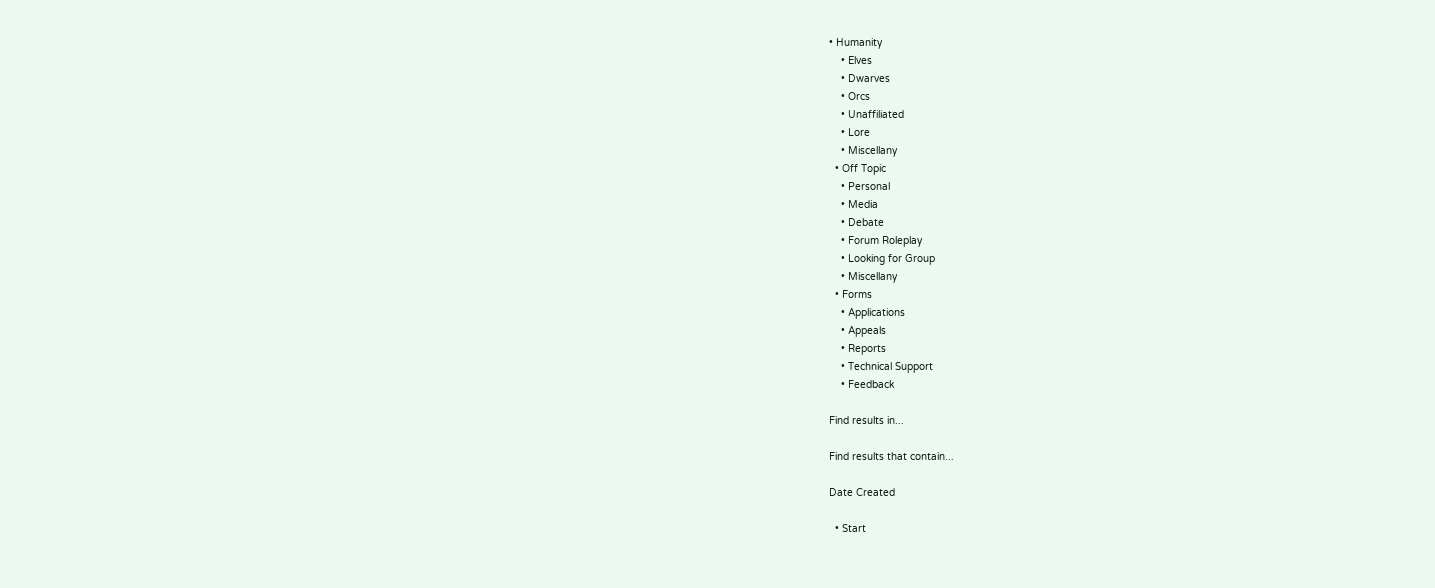• Humanity
    • Elves
    • Dwarves
    • Orcs
    • Unaffiliated
    • Lore
    • Miscellany
  • Off Topic
    • Personal
    • Media
    • Debate
    • Forum Roleplay
    • Looking for Group
    • Miscellany
  • Forms
    • Applications
    • Appeals
    • Reports
    • Technical Support
    • Feedback

Find results in...

Find results that contain...

Date Created

  • Start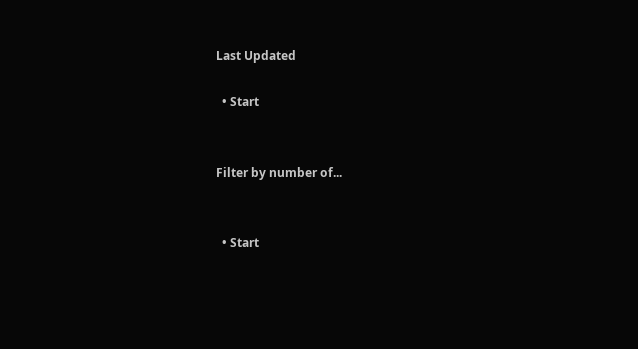Last Updated

  • Start


Filter by number of...


  • Start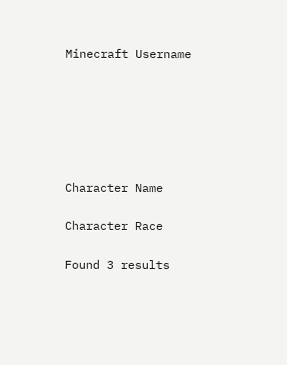Minecraft Username






Character Name

Character Race

Found 3 results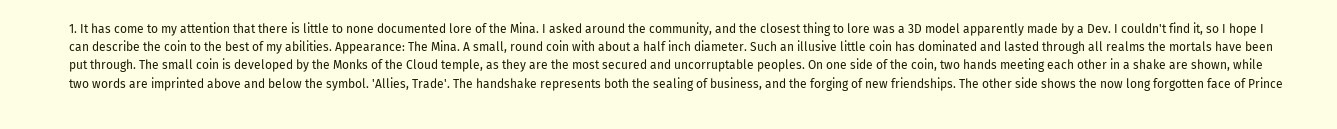1. It has come to my attention that there is little to none documented lore of the Mina. I asked around the community, and the closest thing to lore was a 3D model apparently made by a Dev. I couldn't find it, so I hope I can describe the coin to the best of my abilities. Appearance: The Mina. A small, round coin with about a half inch diameter. Such an illusive little coin has dominated and lasted through all realms the mortals have been put through. The small coin is developed by the Monks of the Cloud temple, as they are the most secured and uncorruptable peoples. On one side of the coin, two hands meeting each other in a shake are shown, while two words are imprinted above and below the symbol. 'Allies, Trade'. The handshake represents both the sealing of business, and the forging of new friendships. The other side shows the now long forgotten face of Prince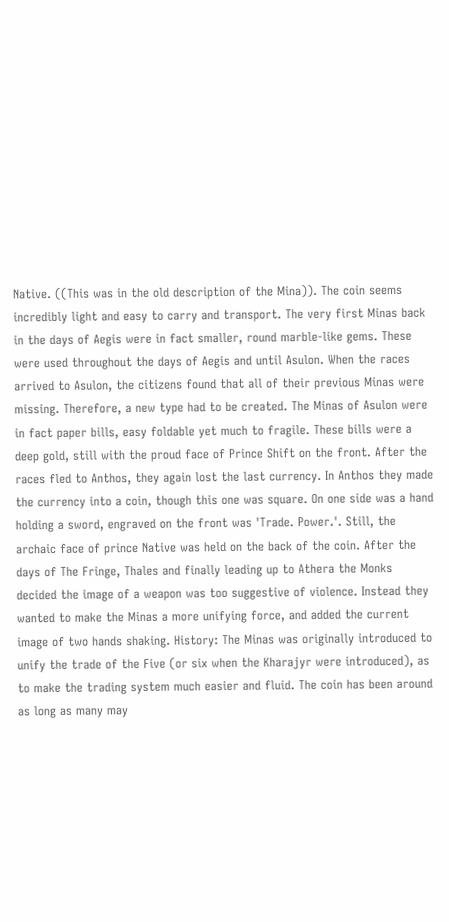Native. ((This was in the old description of the Mina)). The coin seems incredibly light and easy to carry and transport. The very first Minas back in the days of Aegis were in fact smaller, round marble-like gems. These were used throughout the days of Aegis and until Asulon. When the races arrived to Asulon, the citizens found that all of their previous Minas were missing. Therefore, a new type had to be created. The Minas of Asulon were in fact paper bills, easy foldable yet much to fragile. These bills were a deep gold, still with the proud face of Prince Shift on the front. After the races fled to Anthos, they again lost the last currency. In Anthos they made the currency into a coin, though this one was square. On one side was a hand holding a sword, engraved on the front was 'Trade. Power.'. Still, the archaic face of prince Native was held on the back of the coin. After the days of The Fringe, Thales and finally leading up to Athera the Monks decided the image of a weapon was too suggestive of violence. Instead they wanted to make the Minas a more unifying force, and added the current image of two hands shaking. History: The Minas was originally introduced to unify the trade of the Five (or six when the Kharajyr were introduced), as to make the trading system much easier and fluid. The coin has been around as long as many may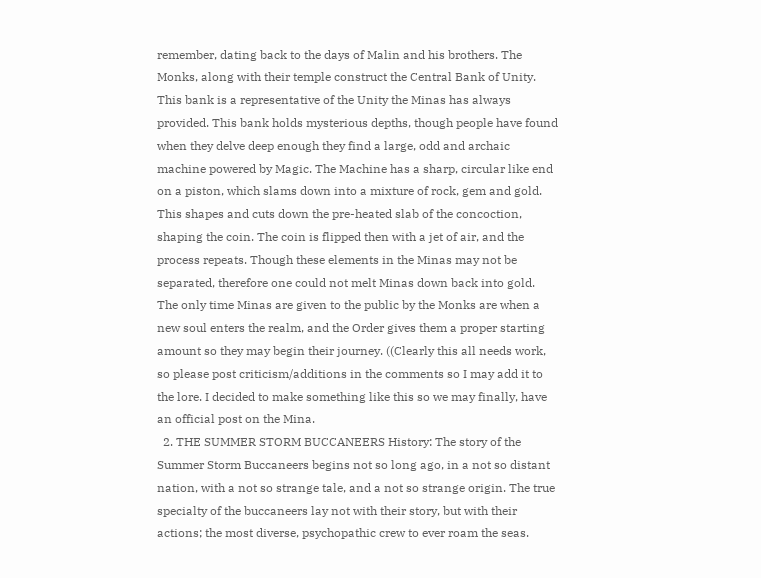remember, dating back to the days of Malin and his brothers. The Monks, along with their temple construct the Central Bank of Unity. This bank is a representative of the Unity the Minas has always provided. This bank holds mysterious depths, though people have found when they delve deep enough they find a large, odd and archaic machine powered by Magic. The Machine has a sharp, circular like end on a piston, which slams down into a mixture of rock, gem and gold. This shapes and cuts down the pre-heated slab of the concoction, shaping the coin. The coin is flipped then with a jet of air, and the process repeats. Though these elements in the Minas may not be separated, therefore one could not melt Minas down back into gold. The only time Minas are given to the public by the Monks are when a new soul enters the realm, and the Order gives them a proper starting amount so they may begin their journey. ((Clearly this all needs work, so please post criticism/additions in the comments so I may add it to the lore. I decided to make something like this so we may finally, have an official post on the Mina.
  2. THE SUMMER STORM BUCCANEERS History: The story of the Summer Storm Buccaneers begins not so long ago, in a not so distant nation, with a not so strange tale, and a not so strange origin. The true specialty of the buccaneers lay not with their story, but with their actions; the most diverse, psychopathic crew to ever roam the seas.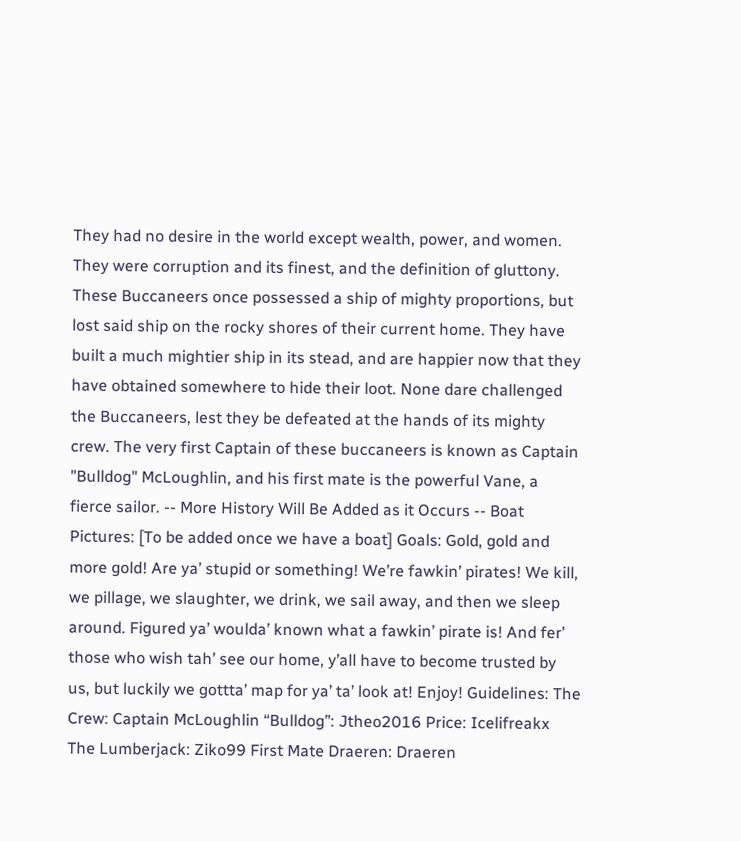They had no desire in the world except wealth, power, and women. They were corruption and its finest, and the definition of gluttony. These Buccaneers once possessed a ship of mighty proportions, but lost said ship on the rocky shores of their current home. They have built a much mightier ship in its stead, and are happier now that they have obtained somewhere to hide their loot. None dare challenged the Buccaneers, lest they be defeated at the hands of its mighty crew. The very first Captain of these buccaneers is known as Captain "Bulldog" McLoughlin, and his first mate is the powerful Vane, a fierce sailor. -- More History Will Be Added as it Occurs -- Boat Pictures: [To be added once we have a boat] Goals: Gold, gold and more gold! Are ya’ stupid or something! We’re fawkin’ pirates! We kill, we pillage, we slaughter, we drink, we sail away, and then we sleep around. Figured ya’ woulda’ known what a fawkin’ pirate is! And fer’ those who wish tah’ see our home, y’all have to become trusted by us, but luckily we gottta’ map for ya’ ta’ look at! Enjoy! Guidelines: The Crew: Captain McLoughlin “Bulldog”: Jtheo2016 Price: Icelifreakx The Lumberjack: Ziko99 First Mate Draeren: Draeren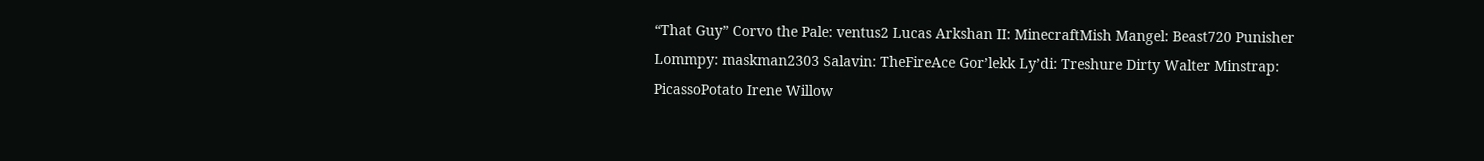“That Guy” Corvo the Pale: ventus2 Lucas Arkshan II: MinecraftMish Mangel: Beast720 Punisher Lommpy: maskman2303 Salavin: TheFireAce Gor’lekk Ly’di: Treshure Dirty Walter Minstrap: PicassoPotato Irene Willow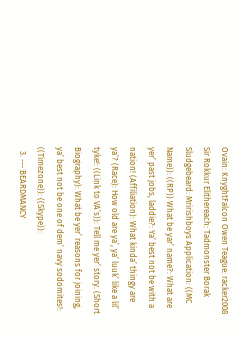Ovain: KnyghtFalcon Owen Teague: racker2008 Sir Rokkur Elithereach: Tadmonster Borak Sludgebeard: Mririshboys Application: ((MC Name)): ((RP)) What be yar’ name?: What are yer’ past jobs, laddie?: Ya’ best not be with a nation! (Affiliation): What kinda’ thingy are ya’? (Race): How old are ya’, ya’ luuk’ like a lil’ tyke!: ((Link to VA’s)): Tell me yer’ story. (Short Biography): What be yer’ reasons for joining, ya’ best not be one of dem’ navy sodomites!: ((Timezone)): ((Skype)):
  3. --- BEARDMANCY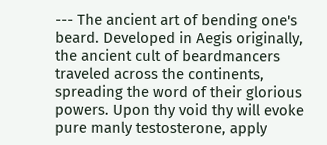--- The ancient art of bending one's beard. Developed in Aegis originally, the ancient cult of beardmancers traveled across the continents, spreading the word of their glorious powers. Upon thy void thy will evoke pure manly testosterone, apply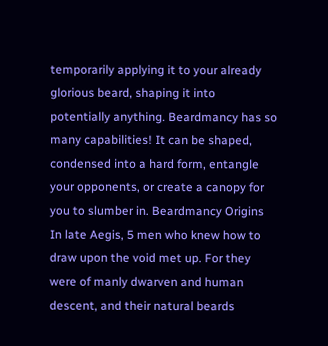temporarily applying it to your already glorious beard, shaping it into potentially anything. Beardmancy has so many capabilities! It can be shaped, condensed into a hard form, entangle your opponents, or create a canopy for you to slumber in. Beardmancy Origins In late Aegis, 5 men who knew how to draw upon the void met up. For they were of manly dwarven and human descent, and their natural beards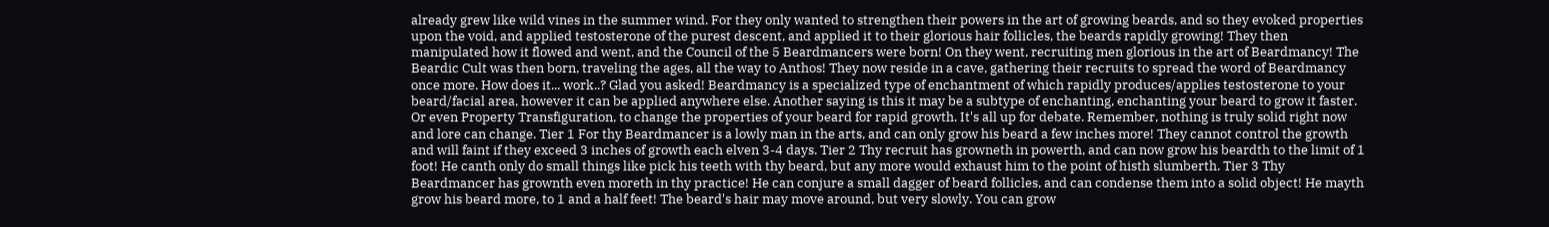already grew like wild vines in the summer wind. For they only wanted to strengthen their powers in the art of growing beards, and so they evoked properties upon the void, and applied testosterone of the purest descent, and applied it to their glorious hair follicles, the beards rapidly growing! They then manipulated how it flowed and went, and the Council of the 5 Beardmancers were born! On they went, recruiting men glorious in the art of Beardmancy! The Beardic Cult was then born, traveling the ages, all the way to Anthos! They now reside in a cave, gathering their recruits to spread the word of Beardmancy once more. How does it... work..? Glad you asked! Beardmancy is a specialized type of enchantment of which rapidly produces/applies testosterone to your beard/facial area, however it can be applied anywhere else. Another saying is this it may be a subtype of enchanting, enchanting your beard to grow it faster. Or even Property Transfiguration, to change the properties of your beard for rapid growth. It's all up for debate. Remember, nothing is truly solid right now and lore can change. Tier 1 For thy Beardmancer is a lowly man in the arts, and can only grow his beard a few inches more! They cannot control the growth and will faint if they exceed 3 inches of growth each elven 3-4 days. Tier 2 Thy recruit has growneth in powerth, and can now grow his beardth to the limit of 1 foot! He canth only do small things like pick his teeth with thy beard, but any more would exhaust him to the point of histh slumberth. Tier 3 Thy Beardmancer has grownth even moreth in thy practice! He can conjure a small dagger of beard follicles, and can condense them into a solid object! He mayth grow his beard more, to 1 and a half feet! The beard's hair may move around, but very slowly. You can grow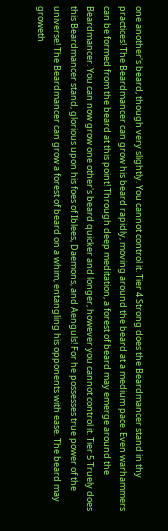one another's beard, though very slightly. You cannot control it. Tier 4 Strong does the Beardmancer stand in thy practices! The Beardmancer can grow his beard rapidly, moving around the beard at a medium pace. Even warhammers can be formed from the beard at this point! Through deep meditation, a forest of beard may emerge around the Beardmancer. You can now grow one other's beard quicker and longer, however you cannot control it. Tier 5 Truely does this Beardmancer stand, glorious upon his foes of Iblees, Daemons, and Aenguls! For he possesses true power of the universe! The Beardmancer can grow a forest of beard on a whim, entangling his opponents with ease. The beard may groweth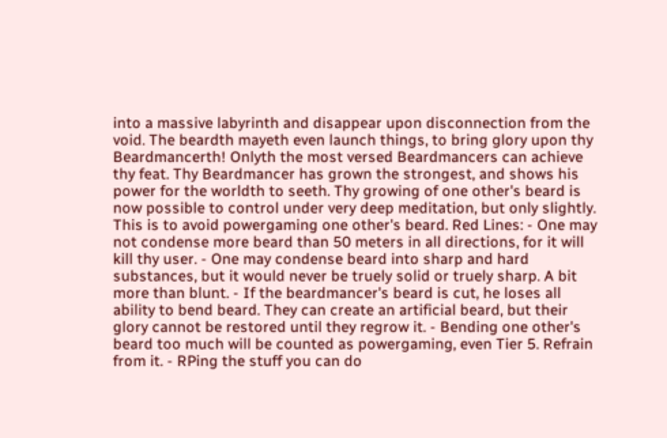into a massive labyrinth and disappear upon disconnection from the void. The beardth mayeth even launch things, to bring glory upon thy Beardmancerth! Onlyth the most versed Beardmancers can achieve thy feat. Thy Beardmancer has grown the strongest, and shows his power for the worldth to seeth. Thy growing of one other's beard is now possible to control under very deep meditation, but only slightly. This is to avoid powergaming one other's beard. Red Lines: - One may not condense more beard than 50 meters in all directions, for it will kill thy user. - One may condense beard into sharp and hard substances, but it would never be truely solid or truely sharp. A bit more than blunt. - If the beardmancer's beard is cut, he loses all ability to bend beard. They can create an artificial beard, but their glory cannot be restored until they regrow it. - Bending one other's beard too much will be counted as powergaming, even Tier 5. Refrain from it. - RPing the stuff you can do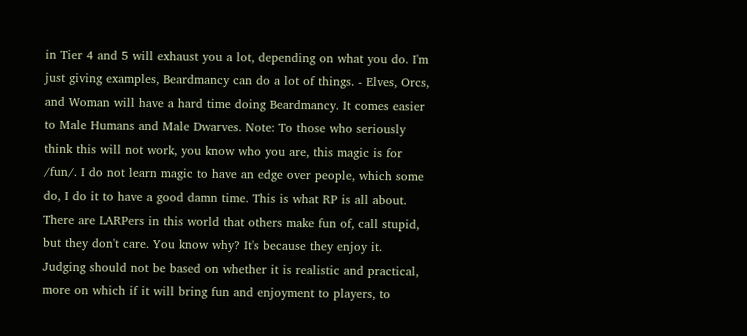in Tier 4 and 5 will exhaust you a lot, depending on what you do. I'm just giving examples, Beardmancy can do a lot of things. - Elves, Orcs, and Woman will have a hard time doing Beardmancy. It comes easier to Male Humans and Male Dwarves. Note: To those who seriously think this will not work, you know who you are, this magic is for /fun/. I do not learn magic to have an edge over people, which some do, I do it to have a good damn time. This is what RP is all about. There are LARPers in this world that others make fun of, call stupid, but they don't care. You know why? It's because they enjoy it. Judging should not be based on whether it is realistic and practical, more on which if it will bring fun and enjoyment to players, to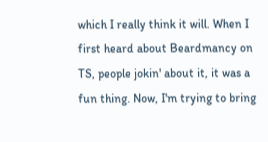which I really think it will. When I first heard about Beardmancy on TS, people jokin' about it, it was a fun thing. Now, I'm trying to bring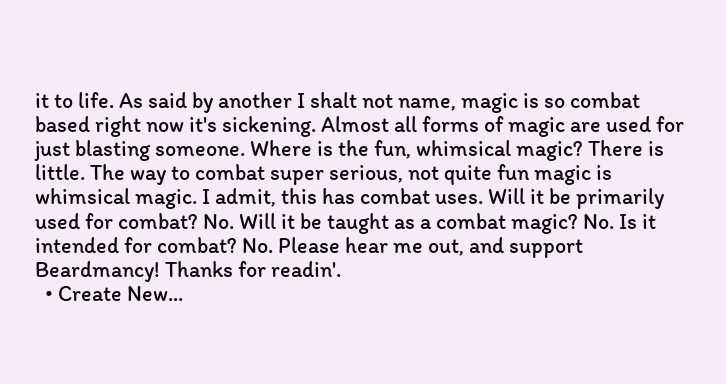it to life. As said by another I shalt not name, magic is so combat based right now it's sickening. Almost all forms of magic are used for just blasting someone. Where is the fun, whimsical magic? There is little. The way to combat super serious, not quite fun magic is whimsical magic. I admit, this has combat uses. Will it be primarily used for combat? No. Will it be taught as a combat magic? No. Is it intended for combat? No. Please hear me out, and support Beardmancy! Thanks for readin'.
  • Create New...